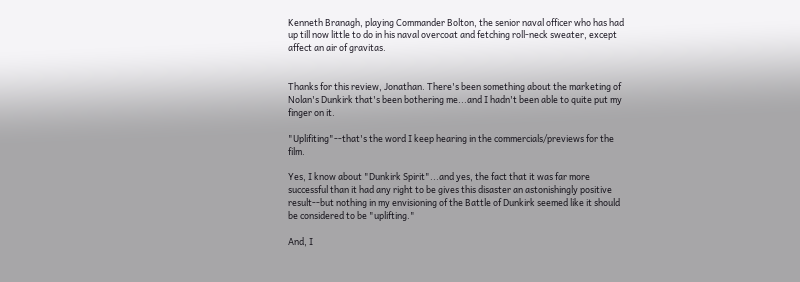Kenneth Branagh, playing Commander Bolton, the senior naval officer who has had up till now little to do in his naval overcoat and fetching roll-neck sweater, except affect an air of gravitas.


Thanks for this review, Jonathan. There's been something about the marketing of Nolan's Dunkirk that's been bothering me...and I hadn't been able to quite put my finger on it.

"Uplifiting"--that's the word I keep hearing in the commercials/previews for the film.

Yes, I know about "Dunkirk Spirit"...and yes, the fact that it was far more successful than it had any right to be gives this disaster an astonishingly positive result--but nothing in my envisioning of the Battle of Dunkirk seemed like it should be considered to be "uplifting."

And, I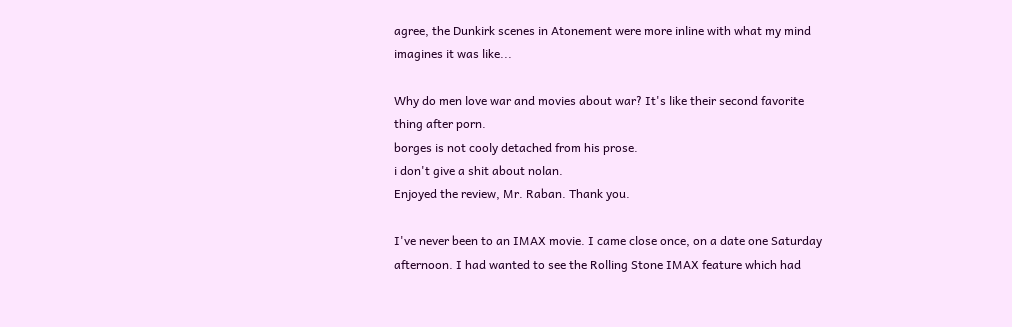agree, the Dunkirk scenes in Atonement were more inline with what my mind imagines it was like...

Why do men love war and movies about war? It's like their second favorite thing after porn.
borges is not cooly detached from his prose.
i don't give a shit about nolan.
Enjoyed the review, Mr. Raban. Thank you.

I've never been to an IMAX movie. I came close once, on a date one Saturday afternoon. I had wanted to see the Rolling Stone IMAX feature which had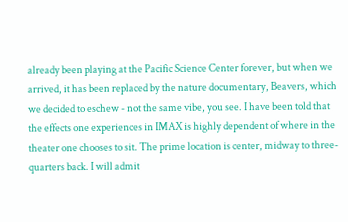already been playing at the Pacific Science Center forever, but when we arrived, it has been replaced by the nature documentary, Beavers, which we decided to eschew - not the same vibe, you see. I have been told that the effects one experiences in IMAX is highly dependent of where in the theater one chooses to sit. The prime location is center, midway to three-quarters back. I will admit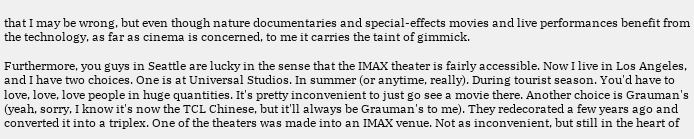that I may be wrong, but even though nature documentaries and special-effects movies and live performances benefit from the technology, as far as cinema is concerned, to me it carries the taint of gimmick.

Furthermore, you guys in Seattle are lucky in the sense that the IMAX theater is fairly accessible. Now I live in Los Angeles, and I have two choices. One is at Universal Studios. In summer (or anytime, really). During tourist season. You'd have to love, love, love people in huge quantities. It's pretty inconvenient to just go see a movie there. Another choice is Grauman's (yeah, sorry, I know it's now the TCL Chinese, but it'll always be Grauman's to me). They redecorated a few years ago and converted it into a triplex. One of the theaters was made into an IMAX venue. Not as inconvenient, but still in the heart of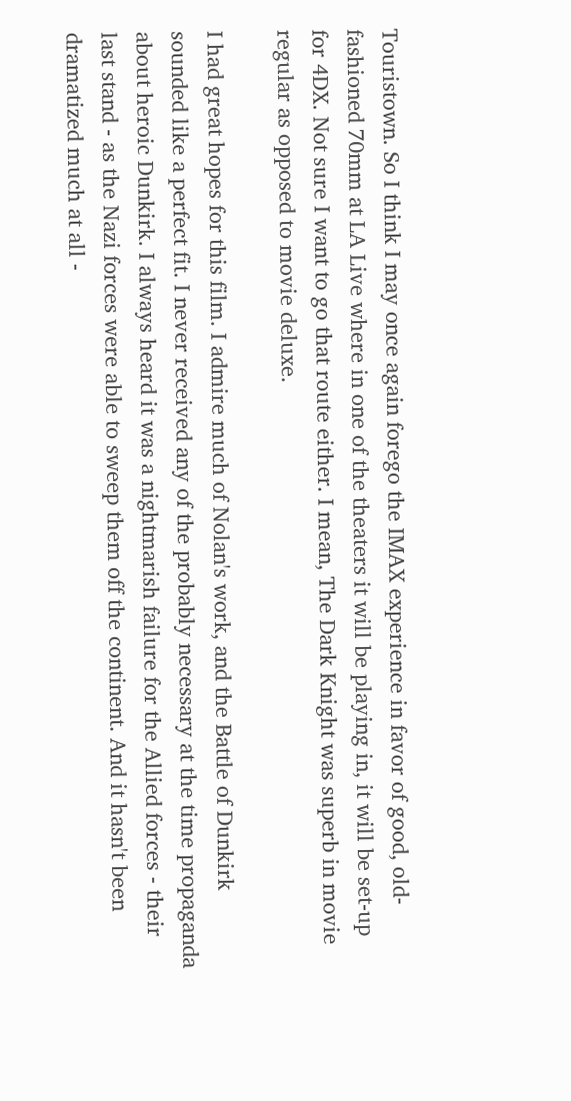Touristown. So I think I may once again forego the IMAX experience in favor of good, old-fashioned 70mm at LA Live where in one of the theaters it will be playing in, it will be set-up for 4DX. Not sure I want to go that route either. I mean, The Dark Knight was superb in movie regular as opposed to movie deluxe.

I had great hopes for this film. I admire much of Nolan's work, and the Battle of Dunkirk sounded like a perfect fit. I never received any of the probably necessary at the time propaganda about heroic Dunkirk. I always heard it was a nightmarish failure for the Allied forces - their last stand - as the Nazi forces were able to sweep them off the continent. And it hasn't been dramatized much at all -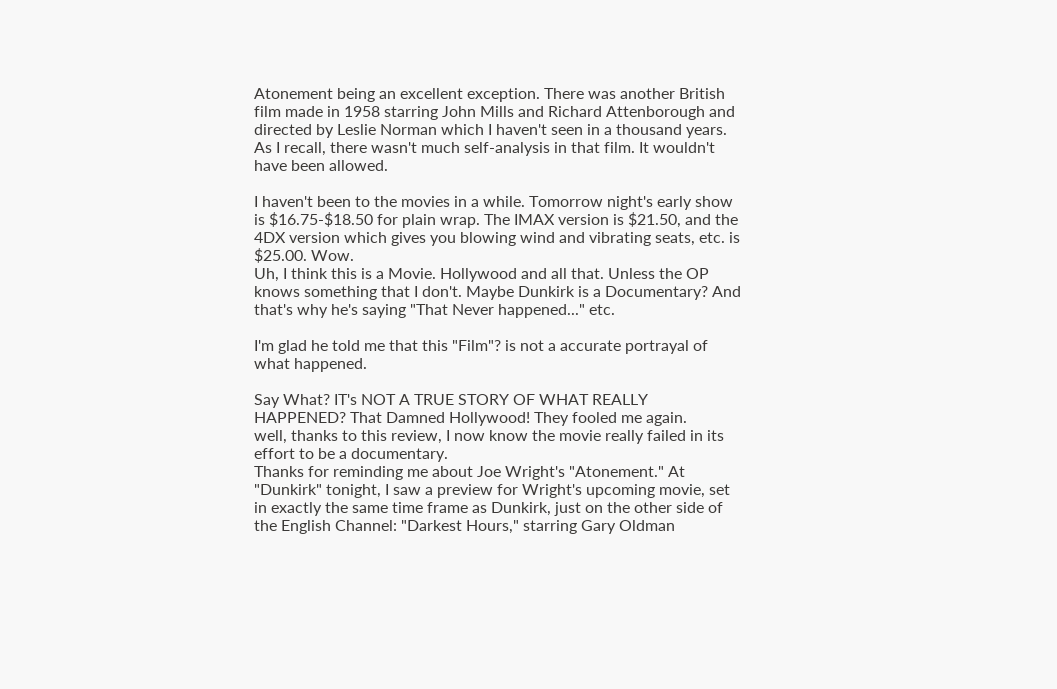Atonement being an excellent exception. There was another British film made in 1958 starring John Mills and Richard Attenborough and directed by Leslie Norman which I haven't seen in a thousand years. As I recall, there wasn't much self-analysis in that film. It wouldn't have been allowed.

I haven't been to the movies in a while. Tomorrow night's early show is $16.75-$18.50 for plain wrap. The IMAX version is $21.50, and the 4DX version which gives you blowing wind and vibrating seats, etc. is $25.00. Wow.
Uh, I think this is a Movie. Hollywood and all that. Unless the OP knows something that I don't. Maybe Dunkirk is a Documentary? And that's why he's saying "That Never happened..." etc.

I'm glad he told me that this "Film"? is not a accurate portrayal of what happened.

Say What? IT's NOT A TRUE STORY OF WHAT REALLY HAPPENED? That Damned Hollywood! They fooled me again.
well, thanks to this review, I now know the movie really failed in its effort to be a documentary.
Thanks for reminding me about Joe Wright's "Atonement." At "Dunkirk" tonight, I saw a preview for Wright's upcoming movie, set in exactly the same time frame as Dunkirk, just on the other side of the English Channel: "Darkest Hours," starring Gary Oldman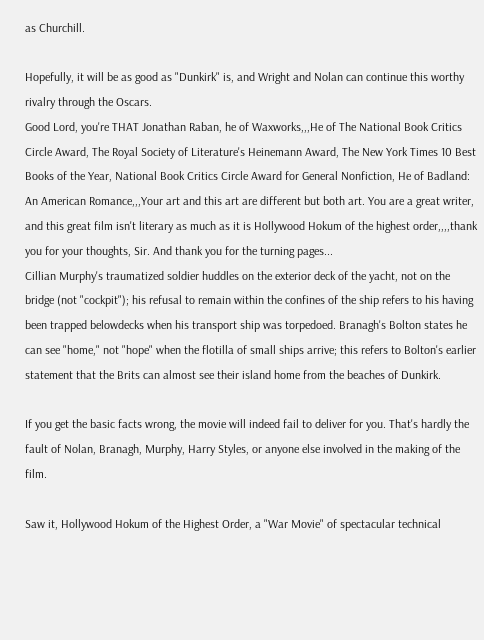as Churchill.

Hopefully, it will be as good as "Dunkirk" is, and Wright and Nolan can continue this worthy rivalry through the Oscars.
Good Lord, you're THAT Jonathan Raban, he of Waxworks,,,He of The National Book Critics Circle Award, The Royal Society of Literature's Heinemann Award, The New York Times 10 Best Books of the Year, National Book Critics Circle Award for General Nonfiction, He of Badland: An American Romance,,,Your art and this art are different but both art. You are a great writer, and this great film isn't literary as much as it is Hollywood Hokum of the highest order,,,,thank you for your thoughts, Sir. And thank you for the turning pages...
Cillian Murphy's traumatized soldier huddles on the exterior deck of the yacht, not on the bridge (not "cockpit"); his refusal to remain within the confines of the ship refers to his having been trapped belowdecks when his transport ship was torpedoed. Branagh's Bolton states he can see "home," not "hope" when the flotilla of small ships arrive; this refers to Bolton's earlier statement that the Brits can almost see their island home from the beaches of Dunkirk.

If you get the basic facts wrong, the movie will indeed fail to deliver for you. That's hardly the fault of Nolan, Branagh, Murphy, Harry Styles, or anyone else involved in the making of the film.

Saw it, Hollywood Hokum of the Highest Order, a "War Movie" of spectacular technical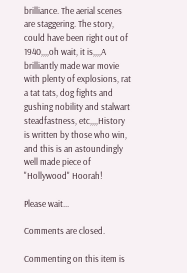brilliance. The aerial scenes are staggering. The story, could have been right out of 1940,,,,oh wait, it is,,,,A brilliantly made war movie with plenty of explosions, rat a tat tats, dog fights and gushing nobility and stalwart steadfastness, etc,,,,History is written by those who win, and this is an astoundingly well made piece of "Hollywood" Hoorah!

Please wait...

Comments are closed.

Commenting on this item is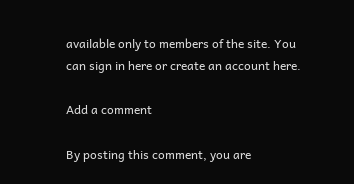available only to members of the site. You can sign in here or create an account here.

Add a comment

By posting this comment, you are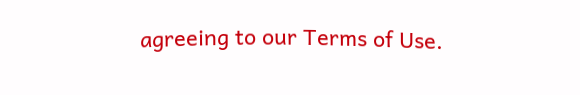agreeing to our Terms of Use.